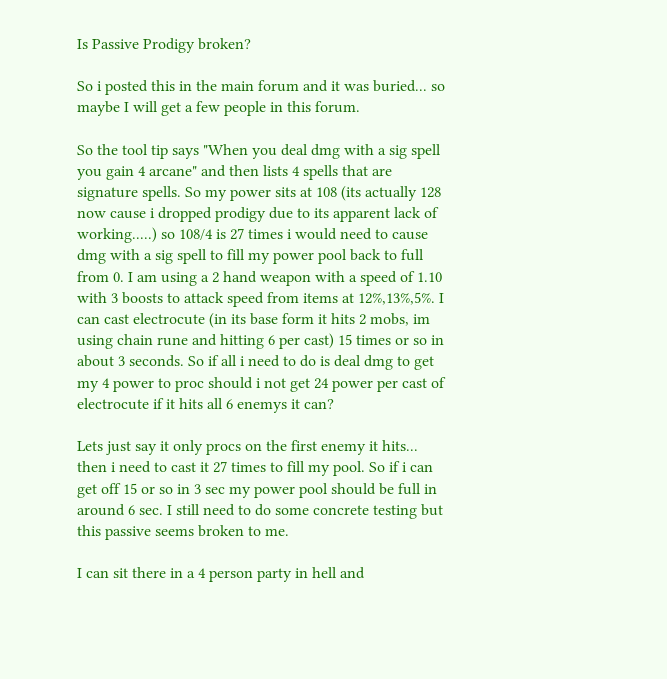Is Passive Prodigy broken?

So i posted this in the main forum and it was buried... so maybe I will get a few people in this forum.

So the tool tip says "When you deal dmg with a sig spell you gain 4 arcane" and then lists 4 spells that are signature spells. So my power sits at 108 (its actually 128 now cause i dropped prodigy due to its apparent lack of working.....) so 108/4 is 27 times i would need to cause dmg with a sig spell to fill my power pool back to full from 0. I am using a 2 hand weapon with a speed of 1.10 with 3 boosts to attack speed from items at 12%,13%,5%. I can cast electrocute (in its base form it hits 2 mobs, im using chain rune and hitting 6 per cast) 15 times or so in about 3 seconds. So if all i need to do is deal dmg to get my 4 power to proc should i not get 24 power per cast of electrocute if it hits all 6 enemys it can?

Lets just say it only procs on the first enemy it hits... then i need to cast it 27 times to fill my pool. So if i can get off 15 or so in 3 sec my power pool should be full in around 6 sec. I still need to do some concrete testing but this passive seems broken to me.

I can sit there in a 4 person party in hell and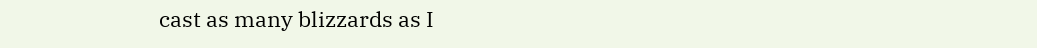cast as many blizzards as I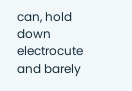can, hold down electrocute and barely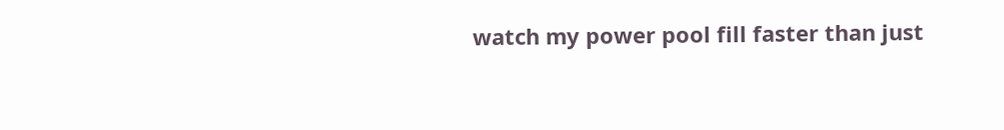watch my power pool fill faster than just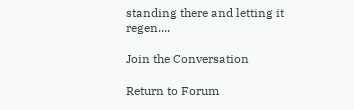standing there and letting it regen....

Join the Conversation

Return to Forum